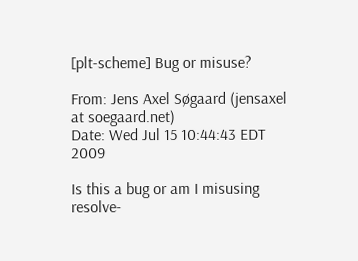[plt-scheme] Bug or misuse?

From: Jens Axel Søgaard (jensaxel at soegaard.net)
Date: Wed Jul 15 10:44:43 EDT 2009

Is this a bug or am I misusing resolve-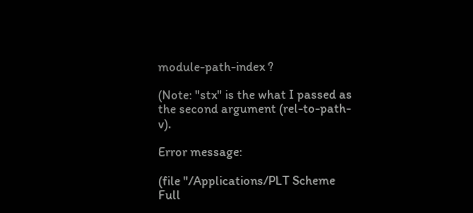module-path-index ?

(Note: "stx" is the what I passed as the second argument (rel-to-path-v).

Error message:

(file "/Applications/PLT Scheme Full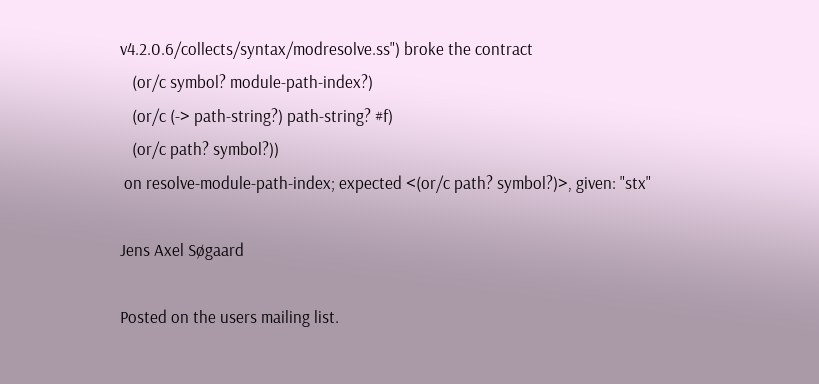v4.2.0.6/collects/syntax/modresolve.ss") broke the contract
   (or/c symbol? module-path-index?)
   (or/c (-> path-string?) path-string? #f)
   (or/c path? symbol?))
 on resolve-module-path-index; expected <(or/c path? symbol?)>, given: "stx"

Jens Axel Søgaard

Posted on the users mailing list.